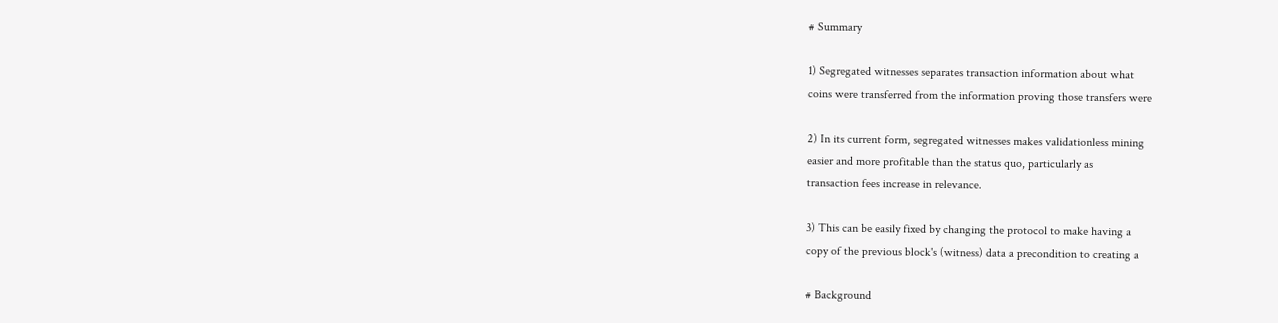# Summary

1) Segregated witnesses separates transaction information about what
coins were transferred from the information proving those transfers were

2) In its current form, segregated witnesses makes validationless mining
easier and more profitable than the status quo, particularly as
transaction fees increase in relevance.

3) This can be easily fixed by changing the protocol to make having a
copy of the previous block's (witness) data a precondition to creating a

# Background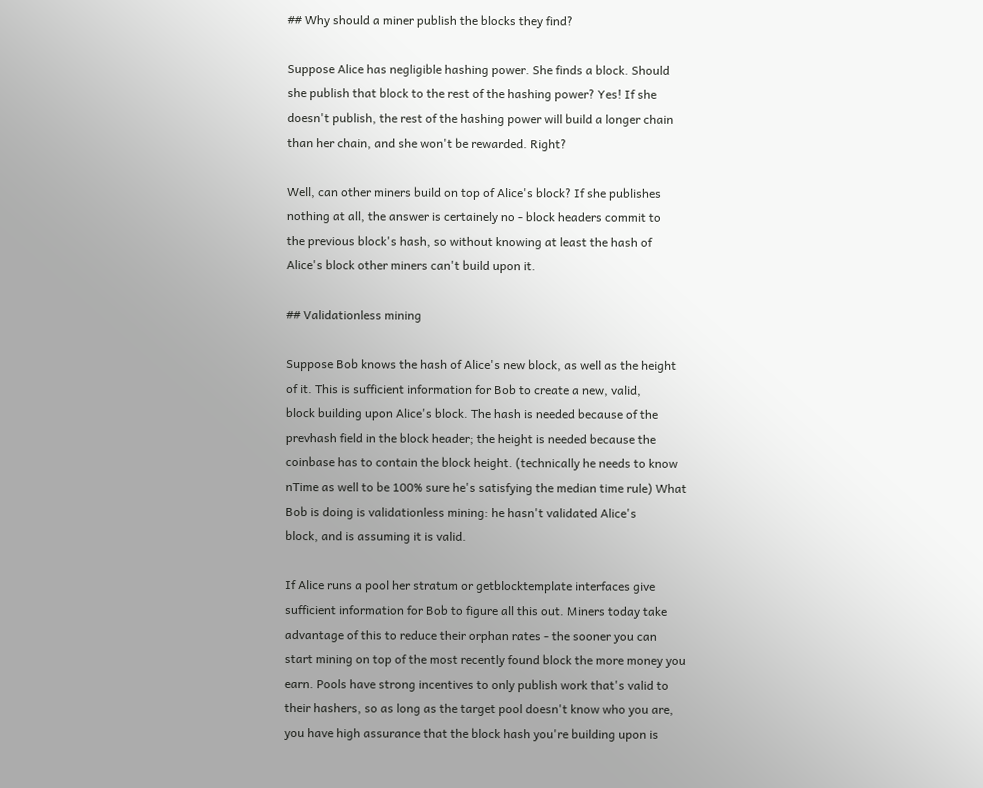## Why should a miner publish the blocks they find?

Suppose Alice has negligible hashing power. She finds a block. Should
she publish that block to the rest of the hashing power? Yes! If she
doesn't publish, the rest of the hashing power will build a longer chain
than her chain, and she won't be rewarded. Right?

Well, can other miners build on top of Alice's block? If she publishes
nothing at all, the answer is certainely no - block headers commit to
the previous block's hash, so without knowing at least the hash of
Alice's block other miners can't build upon it.

## Validationless mining

Suppose Bob knows the hash of Alice's new block, as well as the height
of it. This is sufficient information for Bob to create a new, valid,
block building upon Alice's block. The hash is needed because of the
prevhash field in the block header; the height is needed because the
coinbase has to contain the block height. (technically he needs to know
nTime as well to be 100% sure he's satisfying the median time rule) What
Bob is doing is validationless mining: he hasn't validated Alice's
block, and is assuming it is valid.

If Alice runs a pool her stratum or getblocktemplate interfaces give
sufficient information for Bob to figure all this out. Miners today take
advantage of this to reduce their orphan rates - the sooner you can
start mining on top of the most recently found block the more money you
earn. Pools have strong incentives to only publish work that's valid to
their hashers, so as long as the target pool doesn't know who you are,
you have high assurance that the block hash you're building upon is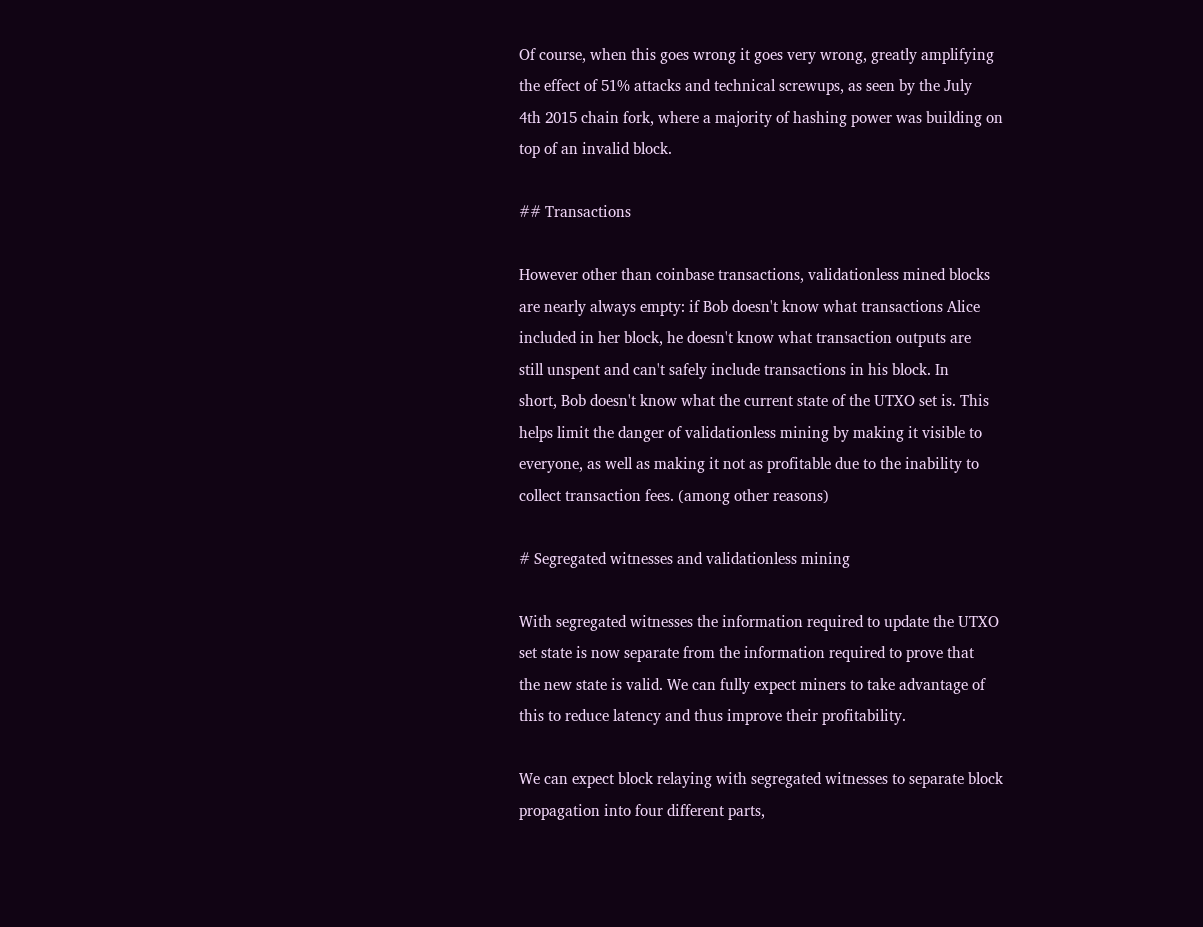Of course, when this goes wrong it goes very wrong, greatly amplifying
the effect of 51% attacks and technical screwups, as seen by the July
4th 2015 chain fork, where a majority of hashing power was building on
top of an invalid block.

## Transactions

However other than coinbase transactions, validationless mined blocks
are nearly always empty: if Bob doesn't know what transactions Alice
included in her block, he doesn't know what transaction outputs are
still unspent and can't safely include transactions in his block. In
short, Bob doesn't know what the current state of the UTXO set is. This
helps limit the danger of validationless mining by making it visible to
everyone, as well as making it not as profitable due to the inability to
collect transaction fees. (among other reasons)

# Segregated witnesses and validationless mining

With segregated witnesses the information required to update the UTXO
set state is now separate from the information required to prove that
the new state is valid. We can fully expect miners to take advantage of
this to reduce latency and thus improve their profitability.

We can expect block relaying with segregated witnesses to separate block
propagation into four different parts,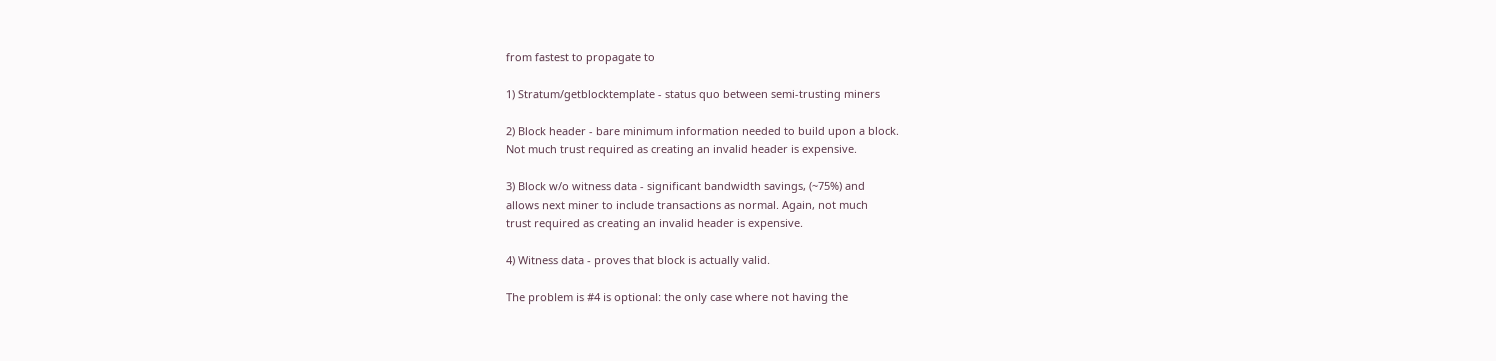from fastest to propagate to

1) Stratum/getblocktemplate - status quo between semi-trusting miners

2) Block header - bare minimum information needed to build upon a block.
Not much trust required as creating an invalid header is expensive.

3) Block w/o witness data - significant bandwidth savings, (~75%) and
allows next miner to include transactions as normal. Again, not much
trust required as creating an invalid header is expensive.

4) Witness data - proves that block is actually valid.

The problem is #4 is optional: the only case where not having the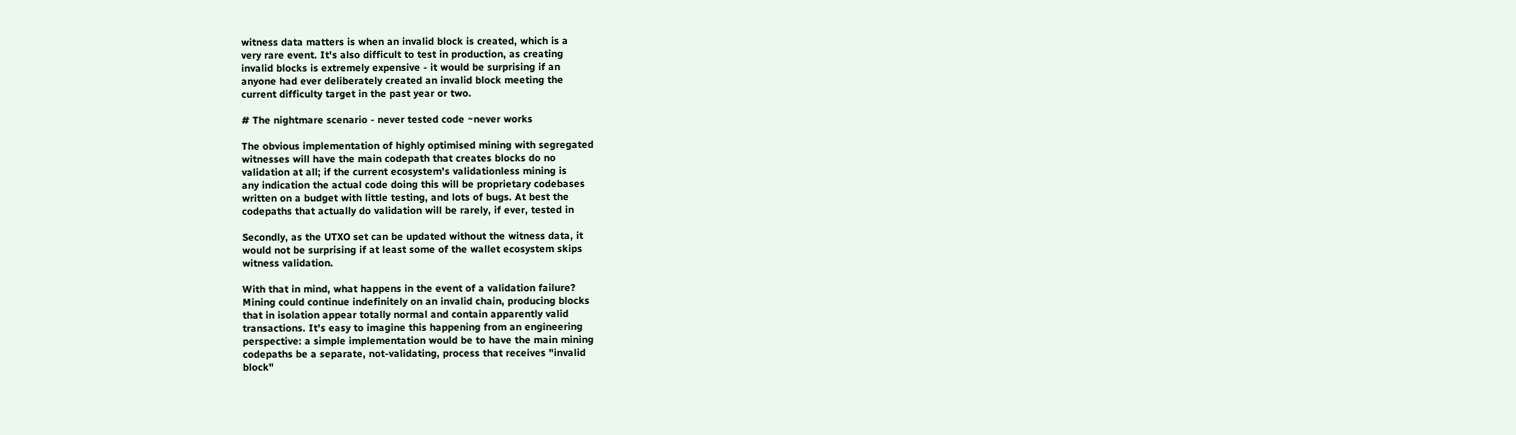witness data matters is when an invalid block is created, which is a
very rare event. It's also difficult to test in production, as creating
invalid blocks is extremely expensive - it would be surprising if an
anyone had ever deliberately created an invalid block meeting the
current difficulty target in the past year or two.

# The nightmare scenario - never tested code ~never works

The obvious implementation of highly optimised mining with segregated
witnesses will have the main codepath that creates blocks do no
validation at all; if the current ecosystem's validationless mining is
any indication the actual code doing this will be proprietary codebases
written on a budget with little testing, and lots of bugs. At best the
codepaths that actually do validation will be rarely, if ever, tested in

Secondly, as the UTXO set can be updated without the witness data, it
would not be surprising if at least some of the wallet ecosystem skips
witness validation.

With that in mind, what happens in the event of a validation failure?
Mining could continue indefinitely on an invalid chain, producing blocks
that in isolation appear totally normal and contain apparently valid
transactions. It's easy to imagine this happening from an engineering
perspective: a simple implementation would be to have the main mining
codepaths be a separate, not-validating, process that receives "invalid
block"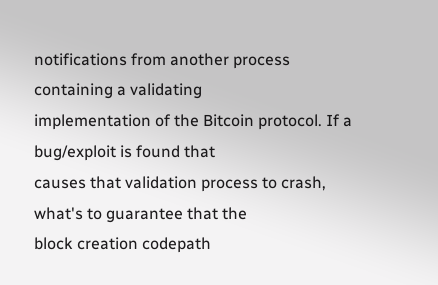notifications from another process containing a validating
implementation of the Bitcoin protocol. If a bug/exploit is found that
causes that validation process to crash, what's to guarantee that the
block creation codepath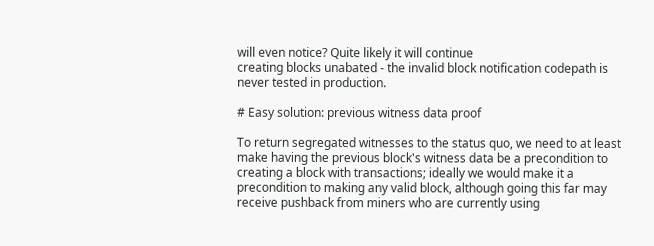will even notice? Quite likely it will continue
creating blocks unabated - the invalid block notification codepath is
never tested in production.

# Easy solution: previous witness data proof

To return segregated witnesses to the status quo, we need to at least
make having the previous block's witness data be a precondition to
creating a block with transactions; ideally we would make it a
precondition to making any valid block, although going this far may
receive pushback from miners who are currently using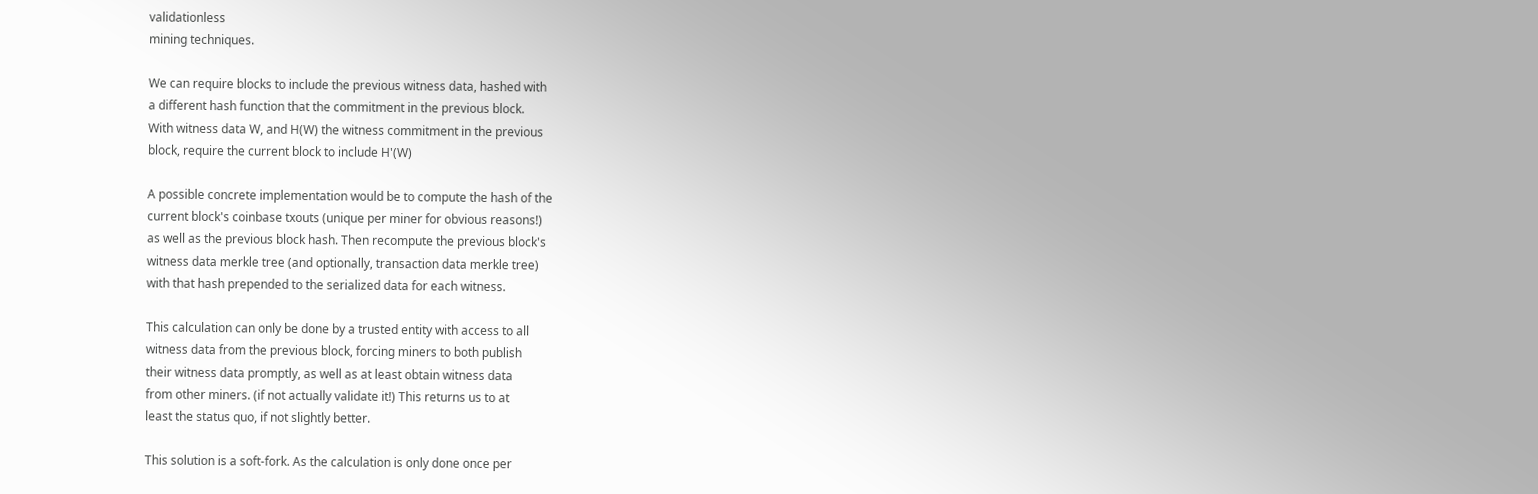validationless
mining techniques.

We can require blocks to include the previous witness data, hashed with
a different hash function that the commitment in the previous block.
With witness data W, and H(W) the witness commitment in the previous
block, require the current block to include H'(W)

A possible concrete implementation would be to compute the hash of the
current block's coinbase txouts (unique per miner for obvious reasons!)
as well as the previous block hash. Then recompute the previous block's
witness data merkle tree (and optionally, transaction data merkle tree)
with that hash prepended to the serialized data for each witness.

This calculation can only be done by a trusted entity with access to all
witness data from the previous block, forcing miners to both publish
their witness data promptly, as well as at least obtain witness data
from other miners. (if not actually validate it!) This returns us to at
least the status quo, if not slightly better.

This solution is a soft-fork. As the calculation is only done once per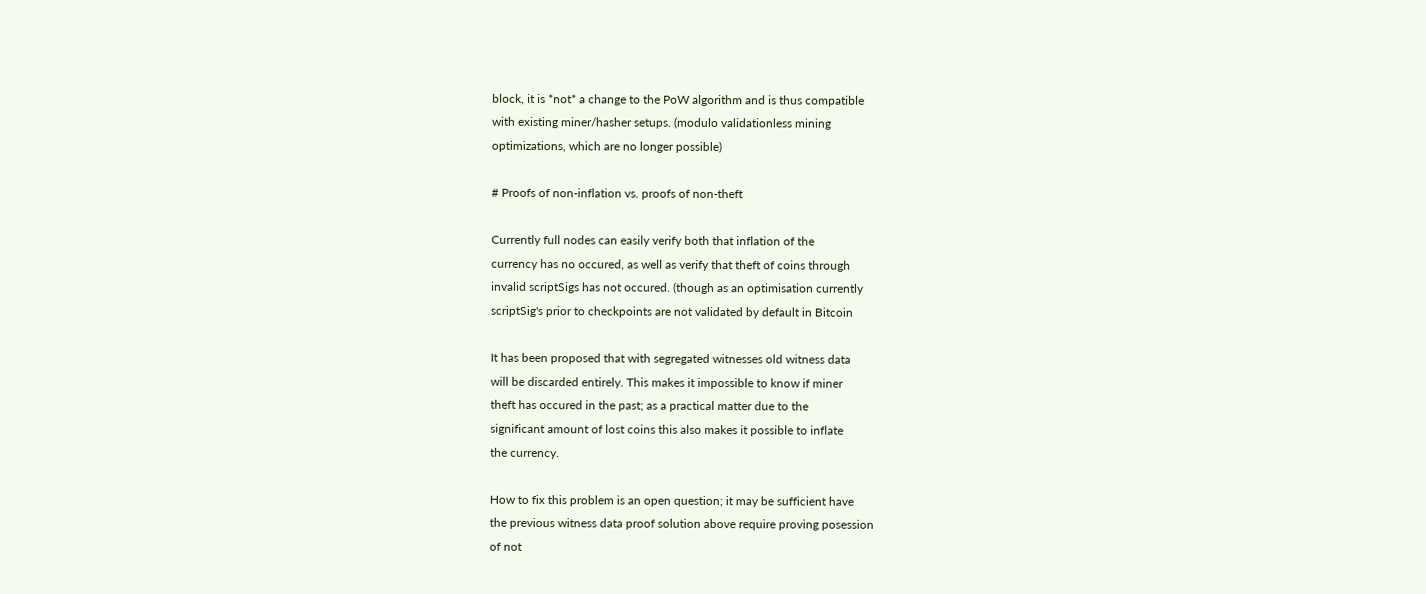block, it is *not* a change to the PoW algorithm and is thus compatible
with existing miner/hasher setups. (modulo validationless mining
optimizations, which are no longer possible)

# Proofs of non-inflation vs. proofs of non-theft

Currently full nodes can easily verify both that inflation of the
currency has no occured, as well as verify that theft of coins through
invalid scriptSigs has not occured. (though as an optimisation currently
scriptSig's prior to checkpoints are not validated by default in Bitcoin

It has been proposed that with segregated witnesses old witness data
will be discarded entirely. This makes it impossible to know if miner
theft has occured in the past; as a practical matter due to the
significant amount of lost coins this also makes it possible to inflate
the currency.

How to fix this problem is an open question; it may be sufficient have
the previous witness data proof solution above require proving posession
of not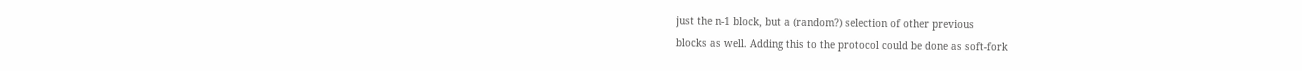just the n-1 block, but a (random?) selection of other previous
blocks as well. Adding this to the protocol could be done as soft-fork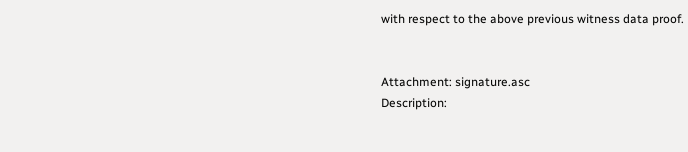with respect to the above previous witness data proof.


Attachment: signature.asc
Description: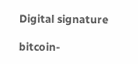Digital signature

bitcoin-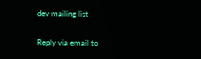dev mailing list

Reply via email to